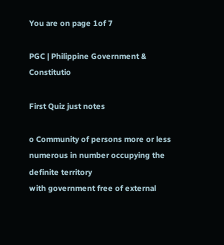You are on page 1of 7

PGC | Philippine Government & Constitutio

First Quiz just notes

o Community of persons more or less numerous in number occupying the definite territory
with government free of external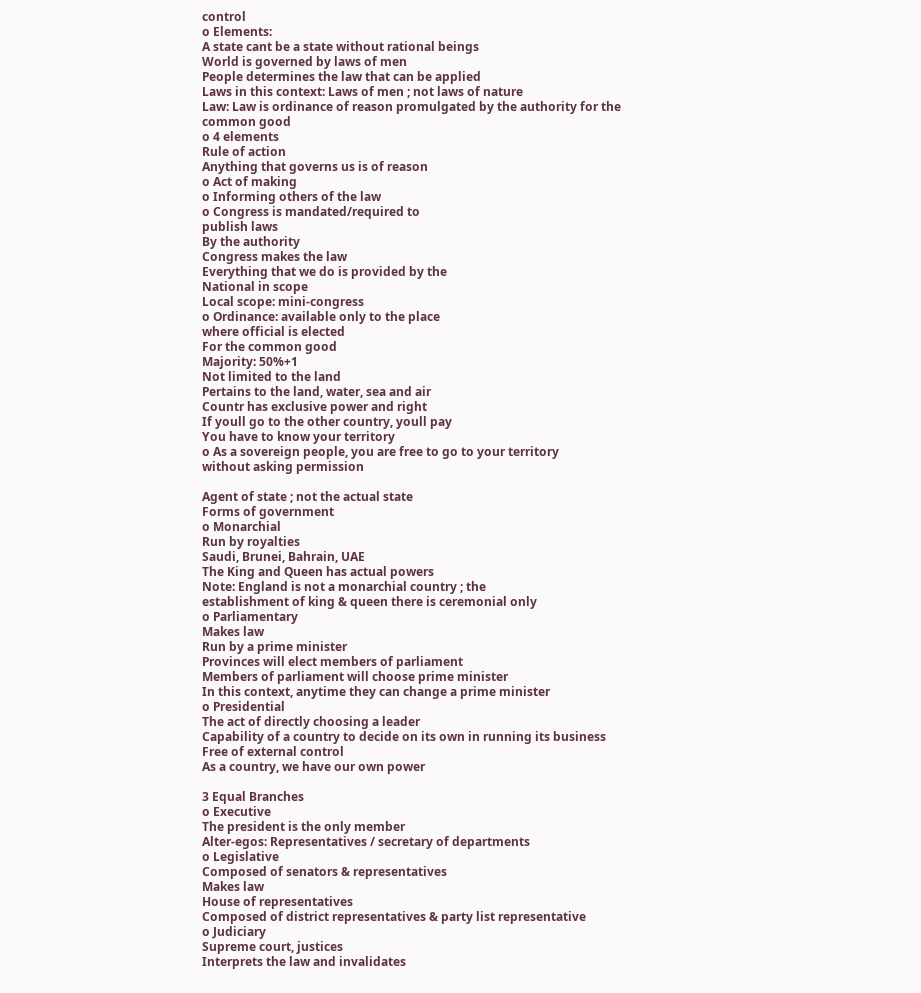control
o Elements:
A state cant be a state without rational beings
World is governed by laws of men
People determines the law that can be applied
Laws in this context: Laws of men ; not laws of nature
Law: Law is ordinance of reason promulgated by the authority for the
common good
o 4 elements
Rule of action
Anything that governs us is of reason
o Act of making
o Informing others of the law
o Congress is mandated/required to
publish laws
By the authority
Congress makes the law
Everything that we do is provided by the
National in scope
Local scope: mini-congress
o Ordinance: available only to the place
where official is elected
For the common good
Majority: 50%+1
Not limited to the land
Pertains to the land, water, sea and air
Countr has exclusive power and right
If youll go to the other country, youll pay
You have to know your territory
o As a sovereign people, you are free to go to your territory
without asking permission

Agent of state ; not the actual state
Forms of government
o Monarchial
Run by royalties
Saudi, Brunei, Bahrain, UAE
The King and Queen has actual powers
Note: England is not a monarchial country ; the
establishment of king & queen there is ceremonial only
o Parliamentary
Makes law
Run by a prime minister
Provinces will elect members of parliament
Members of parliament will choose prime minister
In this context, anytime they can change a prime minister
o Presidential
The act of directly choosing a leader
Capability of a country to decide on its own in running its business
Free of external control
As a country, we have our own power

3 Equal Branches
o Executive
The president is the only member
Alter-egos: Representatives / secretary of departments
o Legislative
Composed of senators & representatives
Makes law
House of representatives
Composed of district representatives & party list representative
o Judiciary
Supreme court, justices
Interprets the law and invalidates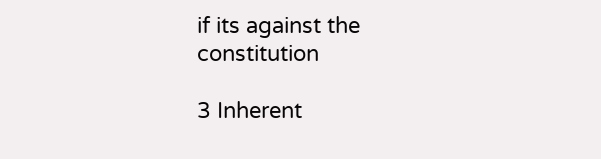if its against the constitution

3 Inherent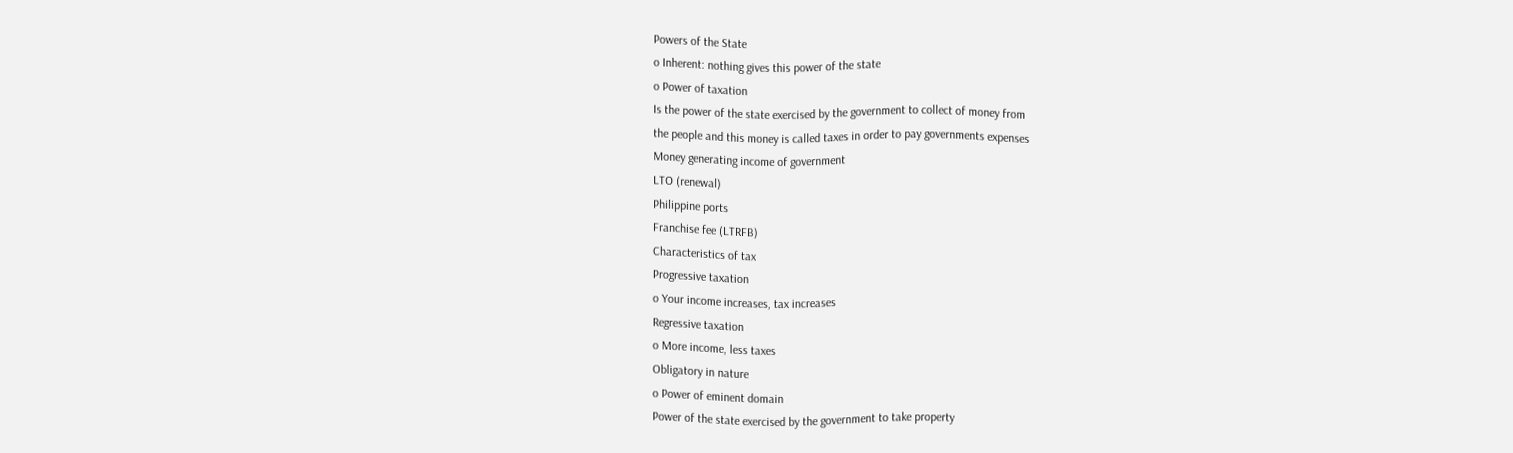Powers of the State
o Inherent: nothing gives this power of the state
o Power of taxation
Is the power of the state exercised by the government to collect of money from
the people and this money is called taxes in order to pay governments expenses
Money generating income of government
LTO (renewal)
Philippine ports
Franchise fee (LTRFB)
Characteristics of tax
Progressive taxation
o Your income increases, tax increases
Regressive taxation
o More income, less taxes
Obligatory in nature
o Power of eminent domain
Power of the state exercised by the government to take property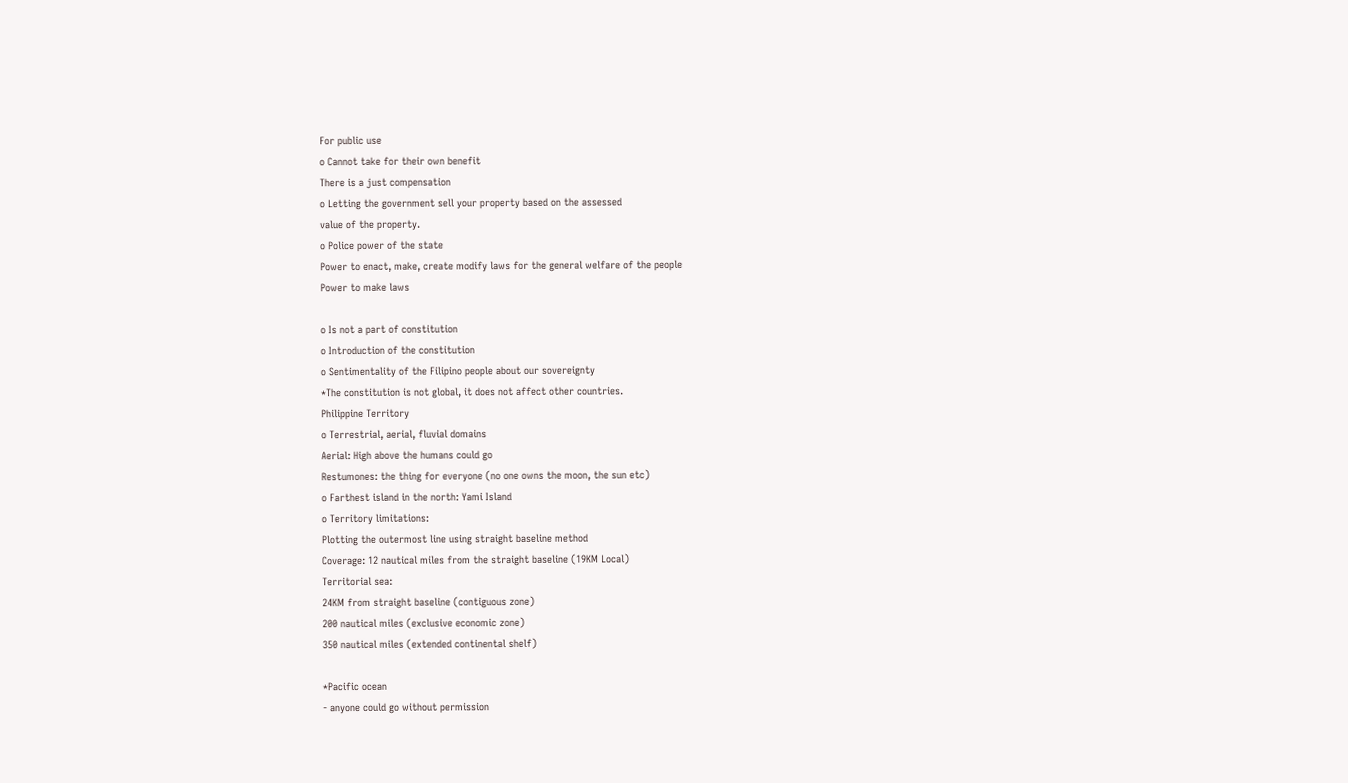For public use
o Cannot take for their own benefit
There is a just compensation
o Letting the government sell your property based on the assessed
value of the property.
o Police power of the state
Power to enact, make, create modify laws for the general welfare of the people
Power to make laws

o Is not a part of constitution
o Introduction of the constitution
o Sentimentality of the Filipino people about our sovereignty
*The constitution is not global, it does not affect other countries.
Philippine Territory
o Terrestrial, aerial, fluvial domains
Aerial: High above the humans could go
Restumones: the thing for everyone (no one owns the moon, the sun etc)
o Farthest island in the north: Yami Island
o Territory limitations:
Plotting the outermost line using straight baseline method
Coverage: 12 nautical miles from the straight baseline (19KM Local)
Territorial sea:
24KM from straight baseline (contiguous zone)
200 nautical miles (exclusive economic zone)
350 nautical miles (extended continental shelf)

*Pacific ocean
- anyone could go without permission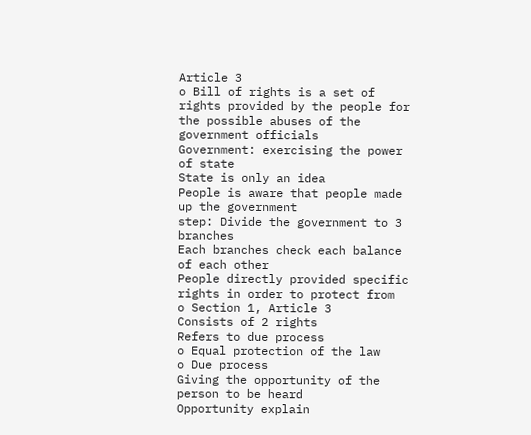Article 3
o Bill of rights is a set of rights provided by the people for the possible abuses of the
government officials
Government: exercising the power of state
State is only an idea
People is aware that people made up the government
step: Divide the government to 3 branches
Each branches check each balance of each other
People directly provided specific rights in order to protect from
o Section 1, Article 3
Consists of 2 rights
Refers to due process
o Equal protection of the law
o Due process
Giving the opportunity of the person to be heard
Opportunity explain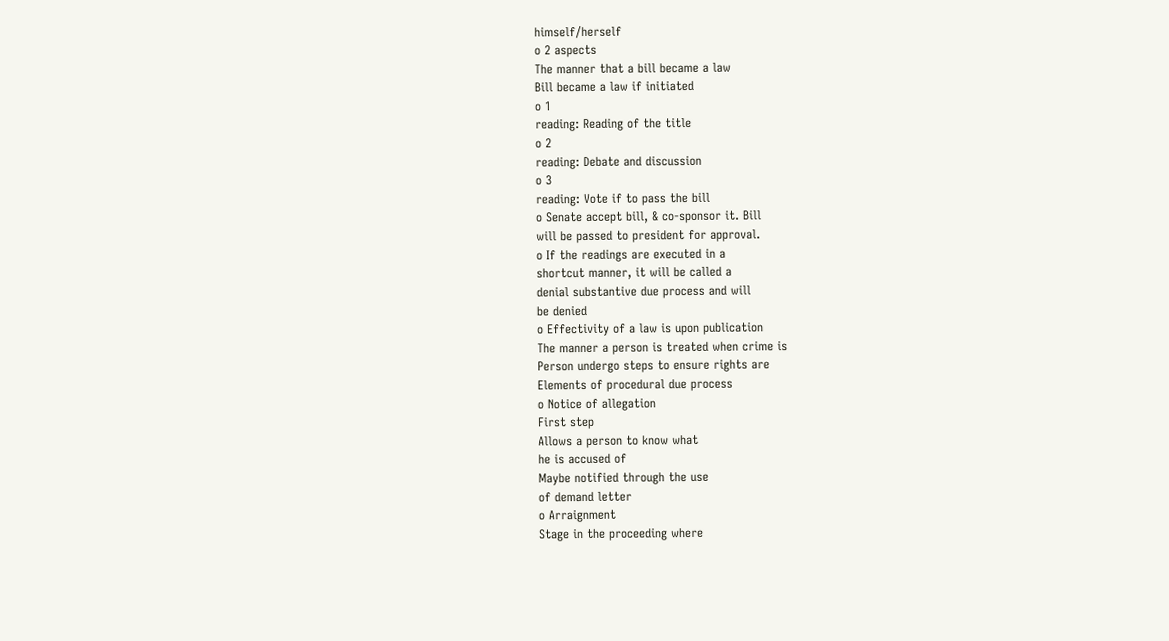himself/herself
o 2 aspects
The manner that a bill became a law
Bill became a law if initiated
o 1
reading: Reading of the title
o 2
reading: Debate and discussion
o 3
reading: Vote if to pass the bill
o Senate accept bill, & co-sponsor it. Bill
will be passed to president for approval.
o If the readings are executed in a
shortcut manner, it will be called a
denial substantive due process and will
be denied
o Effectivity of a law is upon publication
The manner a person is treated when crime is
Person undergo steps to ensure rights are
Elements of procedural due process
o Notice of allegation
First step
Allows a person to know what
he is accused of
Maybe notified through the use
of demand letter
o Arraignment
Stage in the proceeding where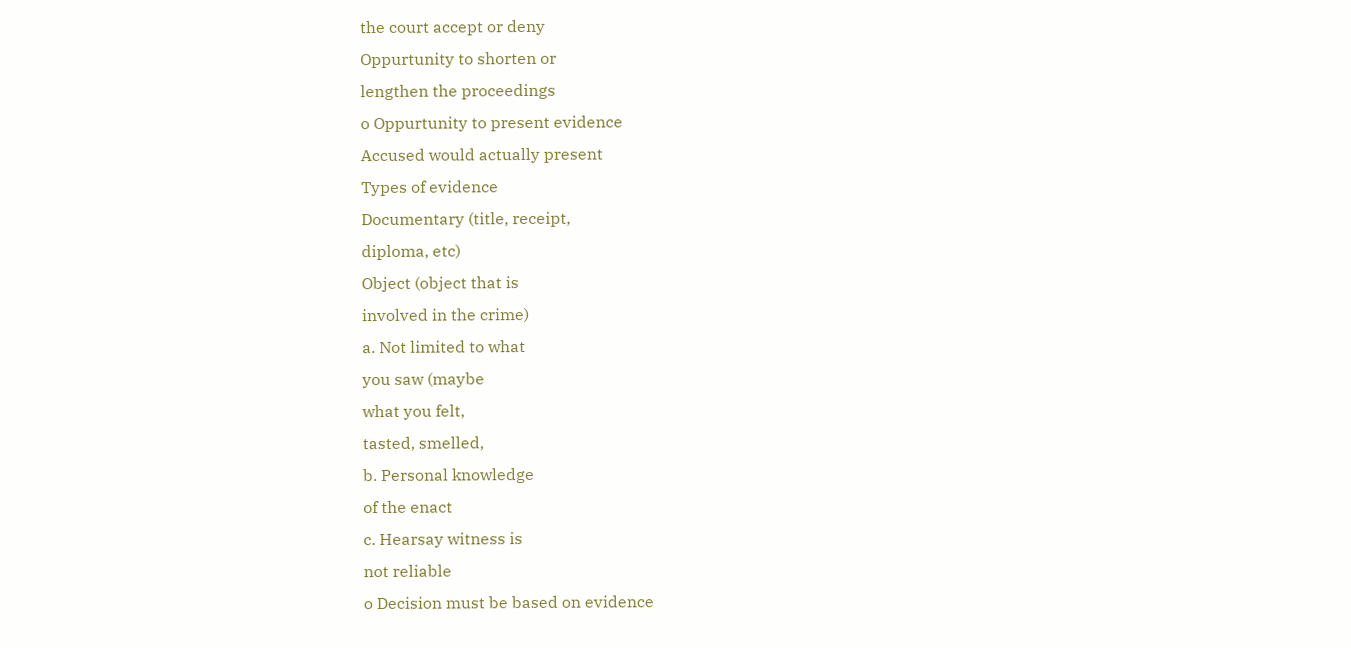the court accept or deny
Oppurtunity to shorten or
lengthen the proceedings
o Oppurtunity to present evidence
Accused would actually present
Types of evidence
Documentary (title, receipt,
diploma, etc)
Object (object that is
involved in the crime)
a. Not limited to what
you saw (maybe
what you felt,
tasted, smelled,
b. Personal knowledge
of the enact
c. Hearsay witness is
not reliable
o Decision must be based on evidence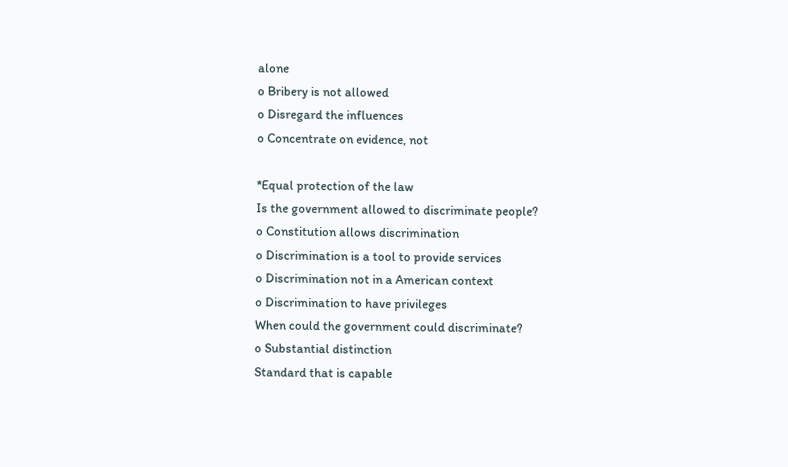alone
o Bribery is not allowed
o Disregard the influences
o Concentrate on evidence, not

*Equal protection of the law
Is the government allowed to discriminate people?
o Constitution allows discrimination
o Discrimination is a tool to provide services
o Discrimination not in a American context
o Discrimination to have privileges
When could the government could discriminate?
o Substantial distinction
Standard that is capable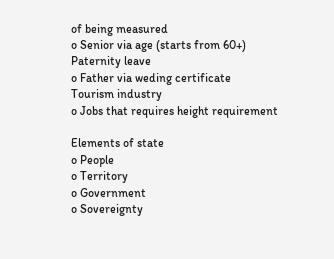of being measured
o Senior via age (starts from 60+)
Paternity leave
o Father via weding certificate
Tourism industry
o Jobs that requires height requirement

Elements of state
o People
o Territory
o Government
o Sovereignty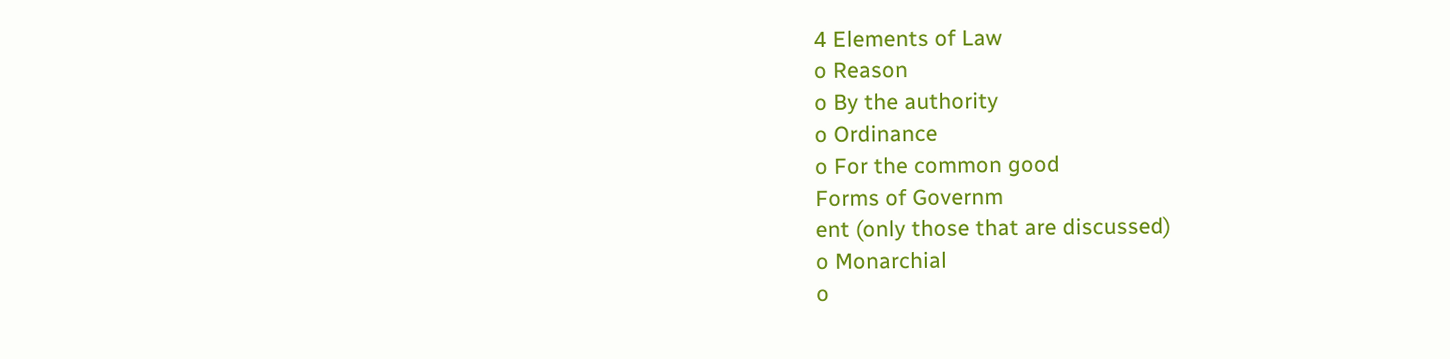4 Elements of Law
o Reason
o By the authority
o Ordinance
o For the common good
Forms of Governm
ent (only those that are discussed)
o Monarchial
o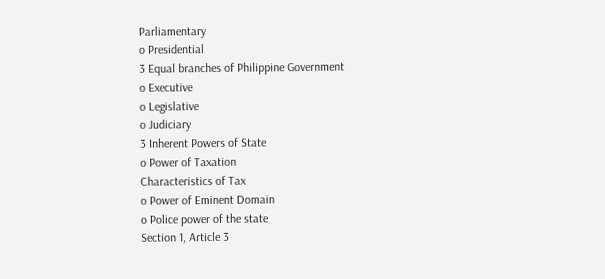Parliamentary
o Presidential
3 Equal branches of Philippine Government
o Executive
o Legislative
o Judiciary
3 Inherent Powers of State
o Power of Taxation
Characteristics of Tax
o Power of Eminent Domain
o Police power of the state
Section 1, Article 3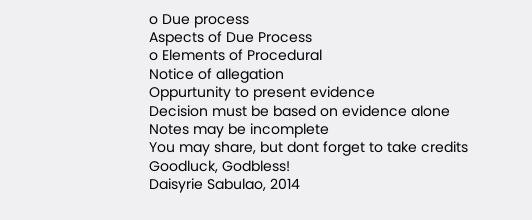o Due process
Aspects of Due Process
o Elements of Procedural
Notice of allegation
Oppurtunity to present evidence
Decision must be based on evidence alone
Notes may be incomplete
You may share, but dont forget to take credits
Goodluck, Godbless!
Daisyrie Sabulao, 2014